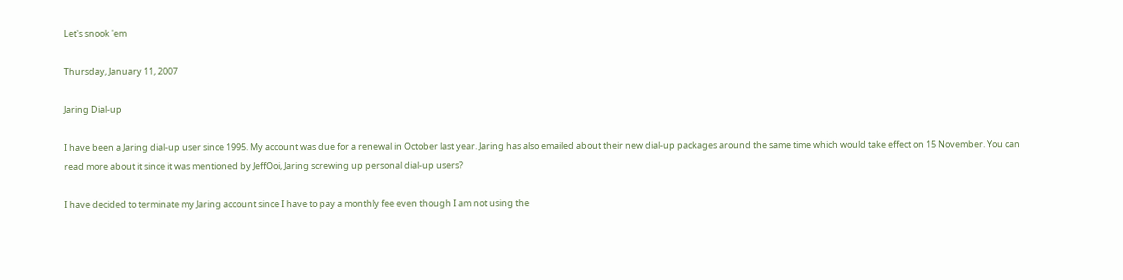Let's snook 'em

Thursday, January 11, 2007

Jaring Dial-up

I have been a Jaring dial-up user since 1995. My account was due for a renewal in October last year. Jaring has also emailed about their new dial-up packages around the same time which would take effect on 15 November. You can read more about it since it was mentioned by JeffOoi, Jaring screwing up personal dial-up users?

I have decided to terminate my Jaring account since I have to pay a monthly fee even though I am not using the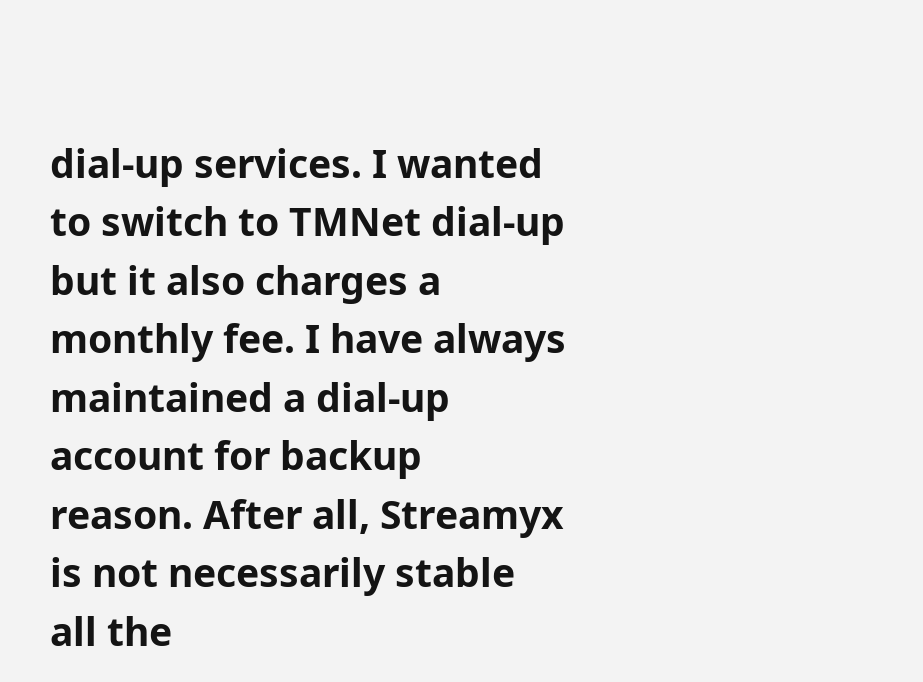dial-up services. I wanted to switch to TMNet dial-up but it also charges a monthly fee. I have always maintained a dial-up account for backup reason. After all, Streamyx is not necessarily stable all the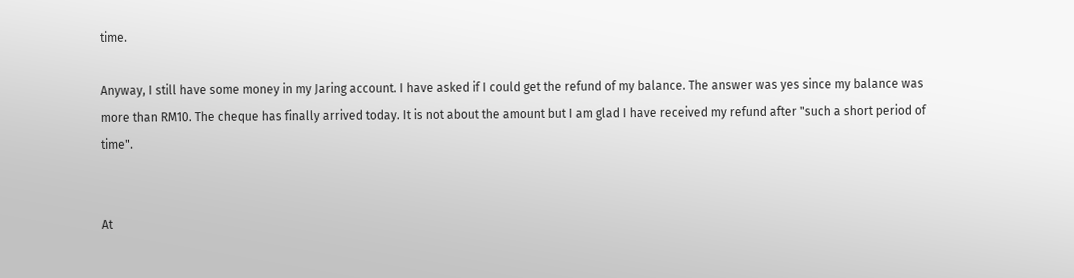time.

Anyway, I still have some money in my Jaring account. I have asked if I could get the refund of my balance. The answer was yes since my balance was more than RM10. The cheque has finally arrived today. It is not about the amount but I am glad I have received my refund after "such a short period of time".


At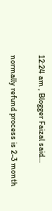12:24 am , Blogger Faizal said...

normally refund process is 2-3 month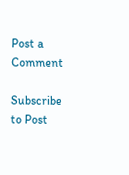Post a Comment

Subscribe to Post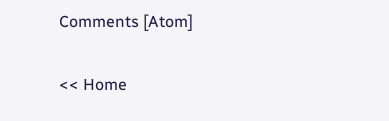Comments [Atom]

<< Home